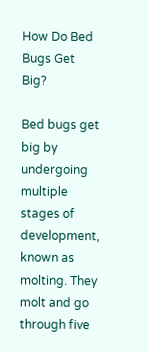How Do Bed Bugs Get Big?

Bed bugs get big by undergoing multiple stages of development, known as molting. They molt and go through five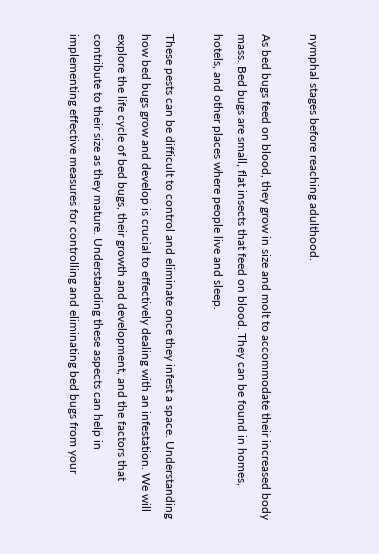nymphal stages before reaching adulthood.

As bed bugs feed on blood, they grow in size and molt to accommodate their increased body mass. Bed bugs are small, flat insects that feed on blood. They can be found in homes, hotels, and other places where people live and sleep.

These pests can be difficult to control and eliminate once they infest a space. Understanding how bed bugs grow and develop is crucial to effectively dealing with an infestation. We will explore the life cycle of bed bugs, their growth and development, and the factors that contribute to their size as they mature. Understanding these aspects can help in implementing effective measures for controlling and eliminating bed bugs from your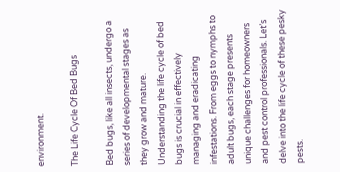environment.

The Life Cycle Of Bed Bugs

Bed bugs, like all insects, undergo a series of developmental stages as they grow and mature. Understanding the life cycle of bed bugs is crucial in effectively managing and eradicating infestations. From eggs to nymphs to adult bugs, each stage presents unique challenges for homeowners and pest control professionals. Let’s delve into the life cycle of these pesky pests.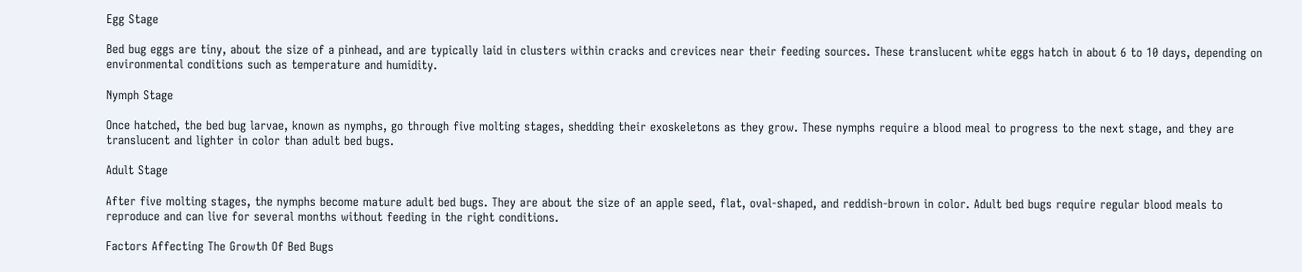Egg Stage

Bed bug eggs are tiny, about the size of a pinhead, and are typically laid in clusters within cracks and crevices near their feeding sources. These translucent white eggs hatch in about 6 to 10 days, depending on environmental conditions such as temperature and humidity.

Nymph Stage

Once hatched, the bed bug larvae, known as nymphs, go through five molting stages, shedding their exoskeletons as they grow. These nymphs require a blood meal to progress to the next stage, and they are translucent and lighter in color than adult bed bugs.

Adult Stage

After five molting stages, the nymphs become mature adult bed bugs. They are about the size of an apple seed, flat, oval-shaped, and reddish-brown in color. Adult bed bugs require regular blood meals to reproduce and can live for several months without feeding in the right conditions.

Factors Affecting The Growth Of Bed Bugs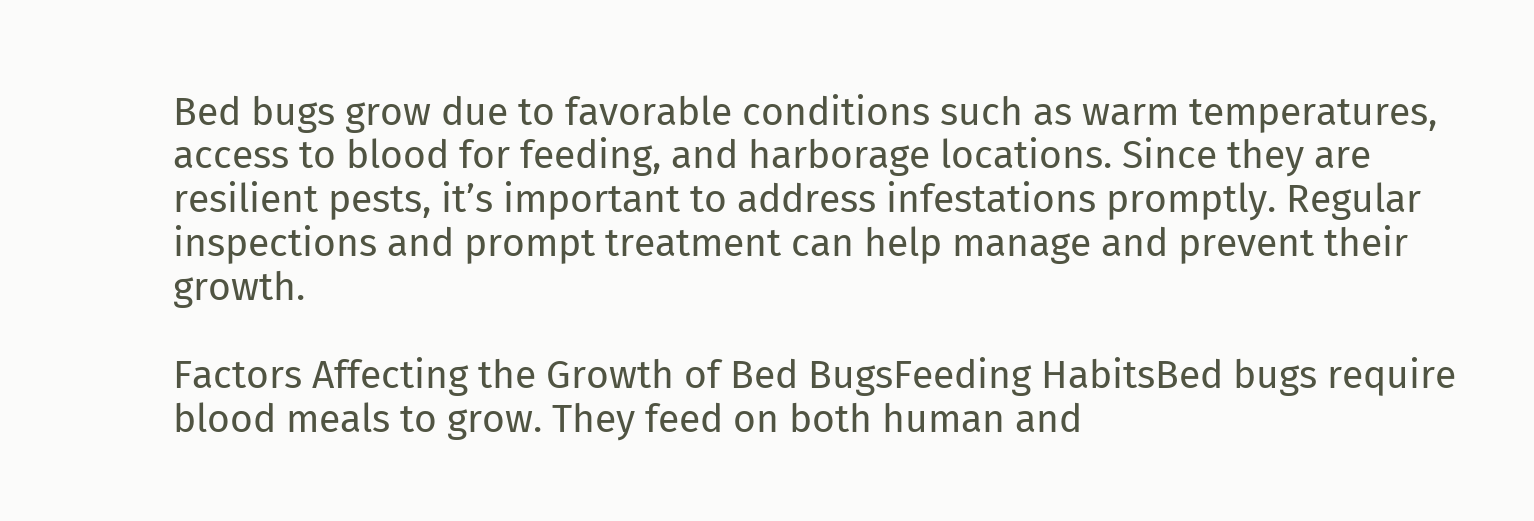Bed bugs grow due to favorable conditions such as warm temperatures, access to blood for feeding, and harborage locations. Since they are resilient pests, it’s important to address infestations promptly. Regular inspections and prompt treatment can help manage and prevent their growth.

Factors Affecting the Growth of Bed BugsFeeding HabitsBed bugs require blood meals to grow. They feed on both human and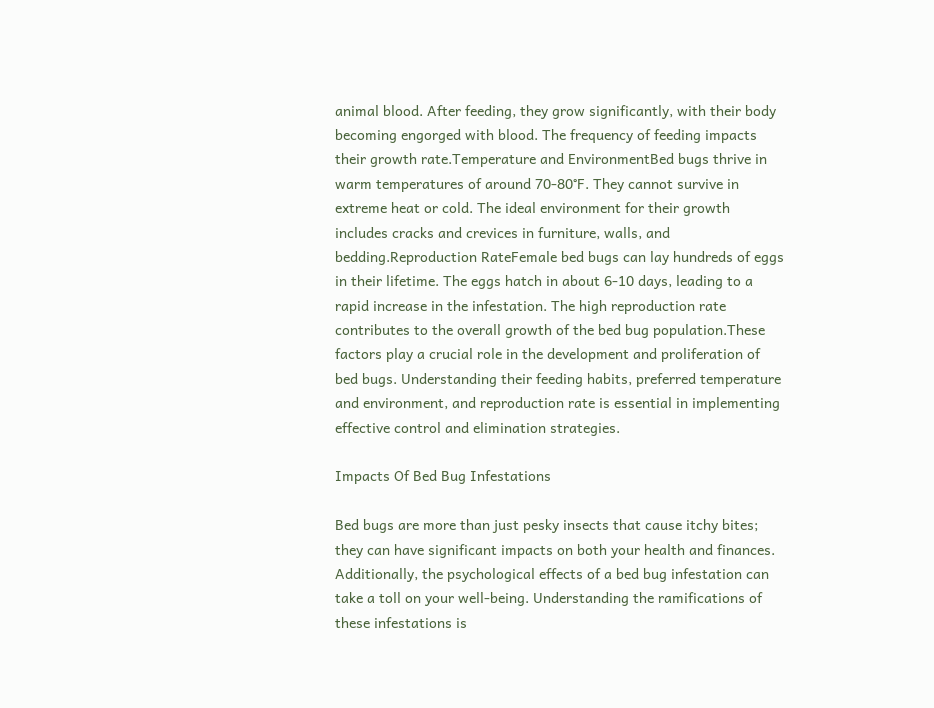animal blood. After feeding, they grow significantly, with their body becoming engorged with blood. The frequency of feeding impacts their growth rate.Temperature and EnvironmentBed bugs thrive in warm temperatures of around 70-80°F. They cannot survive in extreme heat or cold. The ideal environment for their growth includes cracks and crevices in furniture, walls, and bedding.Reproduction RateFemale bed bugs can lay hundreds of eggs in their lifetime. The eggs hatch in about 6-10 days, leading to a rapid increase in the infestation. The high reproduction rate contributes to the overall growth of the bed bug population.These factors play a crucial role in the development and proliferation of bed bugs. Understanding their feeding habits, preferred temperature and environment, and reproduction rate is essential in implementing effective control and elimination strategies.

Impacts Of Bed Bug Infestations

Bed bugs are more than just pesky insects that cause itchy bites; they can have significant impacts on both your health and finances. Additionally, the psychological effects of a bed bug infestation can take a toll on your well-being. Understanding the ramifications of these infestations is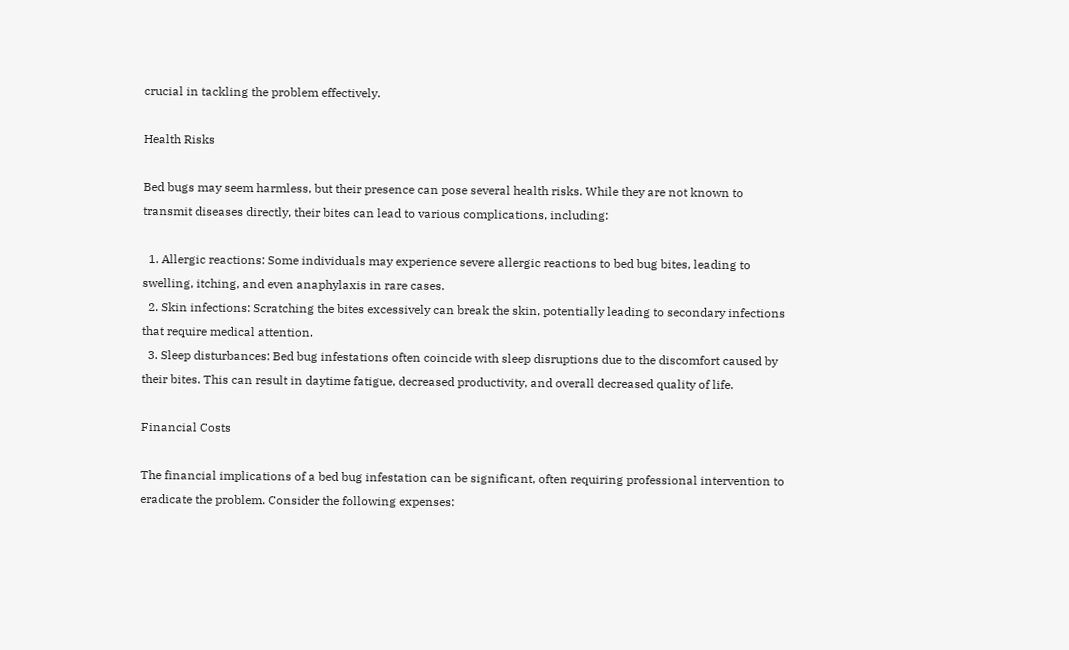crucial in tackling the problem effectively.

Health Risks

Bed bugs may seem harmless, but their presence can pose several health risks. While they are not known to transmit diseases directly, their bites can lead to various complications, including:

  1. Allergic reactions: Some individuals may experience severe allergic reactions to bed bug bites, leading to swelling, itching, and even anaphylaxis in rare cases.
  2. Skin infections: Scratching the bites excessively can break the skin, potentially leading to secondary infections that require medical attention.
  3. Sleep disturbances: Bed bug infestations often coincide with sleep disruptions due to the discomfort caused by their bites. This can result in daytime fatigue, decreased productivity, and overall decreased quality of life.

Financial Costs

The financial implications of a bed bug infestation can be significant, often requiring professional intervention to eradicate the problem. Consider the following expenses: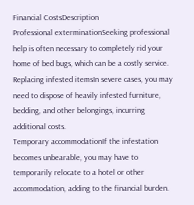Financial CostsDescription
Professional exterminationSeeking professional help is often necessary to completely rid your home of bed bugs, which can be a costly service.
Replacing infested itemsIn severe cases, you may need to dispose of heavily infested furniture, bedding, and other belongings, incurring additional costs.
Temporary accommodationIf the infestation becomes unbearable, you may have to temporarily relocate to a hotel or other accommodation, adding to the financial burden.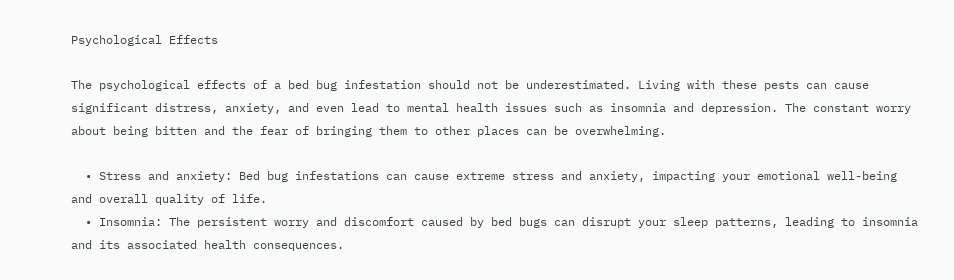Psychological Effects

The psychological effects of a bed bug infestation should not be underestimated. Living with these pests can cause significant distress, anxiety, and even lead to mental health issues such as insomnia and depression. The constant worry about being bitten and the fear of bringing them to other places can be overwhelming.

  • Stress and anxiety: Bed bug infestations can cause extreme stress and anxiety, impacting your emotional well-being and overall quality of life.
  • Insomnia: The persistent worry and discomfort caused by bed bugs can disrupt your sleep patterns, leading to insomnia and its associated health consequences.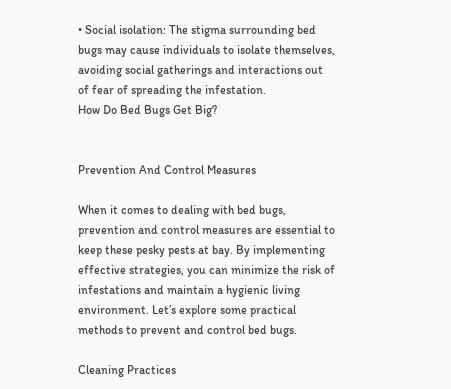• Social isolation: The stigma surrounding bed bugs may cause individuals to isolate themselves, avoiding social gatherings and interactions out of fear of spreading the infestation.
How Do Bed Bugs Get Big?


Prevention And Control Measures

When it comes to dealing with bed bugs, prevention and control measures are essential to keep these pesky pests at bay. By implementing effective strategies, you can minimize the risk of infestations and maintain a hygienic living environment. Let’s explore some practical methods to prevent and control bed bugs.

Cleaning Practices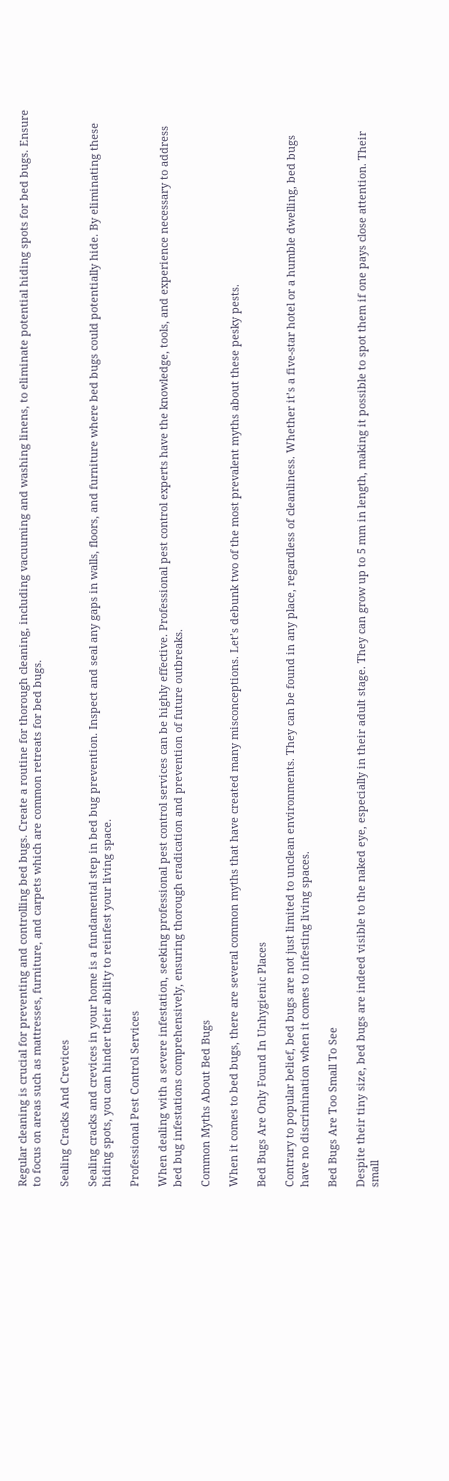Regular cleaning is crucial for preventing and controlling bed bugs. Create a routine for thorough cleaning, including vacuuming and washing linens, to eliminate potential hiding spots for bed bugs. Ensure to focus on areas such as mattresses, furniture, and carpets which are common retreats for bed bugs.

Sealing Cracks And Crevices

Sealing cracks and crevices in your home is a fundamental step in bed bug prevention. Inspect and seal any gaps in walls, floors, and furniture where bed bugs could potentially hide. By eliminating these hiding spots, you can hinder their ability to reinfest your living space.

Professional Pest Control Services

When dealing with a severe infestation, seeking professional pest control services can be highly effective. Professional pest control experts have the knowledge, tools, and experience necessary to address bed bug infestations comprehensively, ensuring thorough eradication and prevention of future outbreaks.

Common Myths About Bed Bugs

When it comes to bed bugs, there are several common myths that have created many misconceptions. Let’s debunk two of the most prevalent myths about these pesky pests.

Bed Bugs Are Only Found In Unhygienic Places

Contrary to popular belief, bed bugs are not just limited to unclean environments. They can be found in any place, regardless of cleanliness. Whether it’s a five-star hotel or a humble dwelling, bed bugs have no discrimination when it comes to infesting living spaces.

Bed Bugs Are Too Small To See

Despite their tiny size, bed bugs are indeed visible to the naked eye, especially in their adult stage. They can grow up to 5 mm in length, making it possible to spot them if one pays close attention. Their small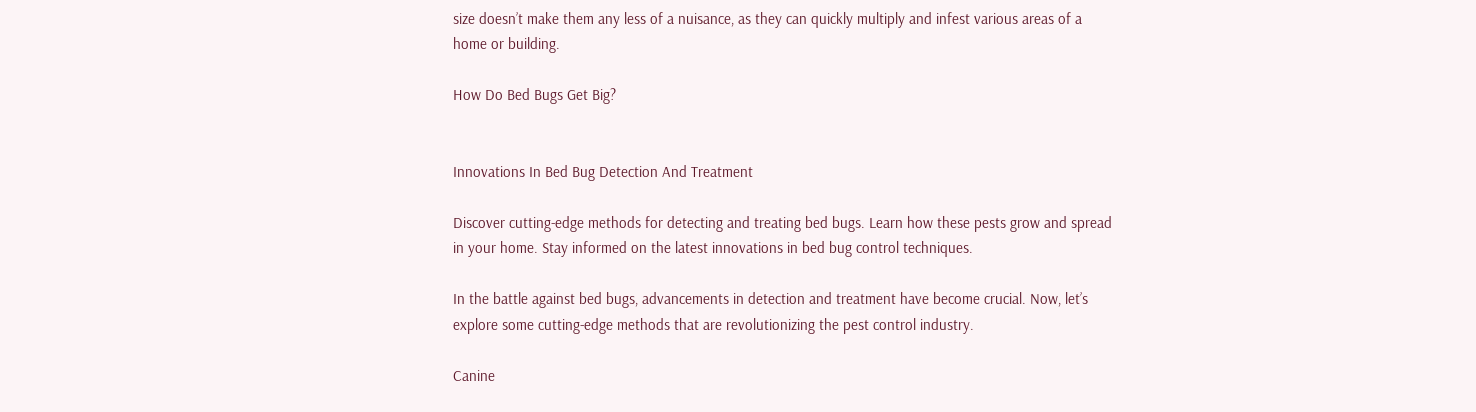size doesn’t make them any less of a nuisance, as they can quickly multiply and infest various areas of a home or building.

How Do Bed Bugs Get Big?


Innovations In Bed Bug Detection And Treatment

Discover cutting-edge methods for detecting and treating bed bugs. Learn how these pests grow and spread in your home. Stay informed on the latest innovations in bed bug control techniques.

In the battle against bed bugs, advancements in detection and treatment have become crucial. Now, let’s explore some cutting-edge methods that are revolutionizing the pest control industry.

Canine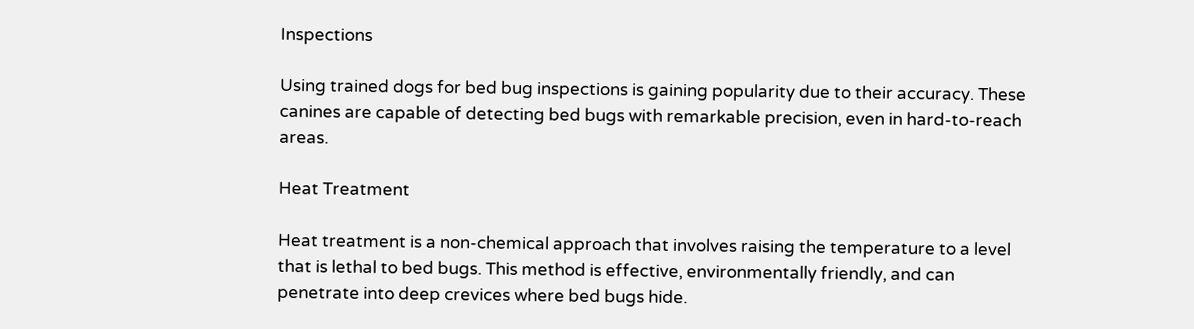Inspections

Using trained dogs for bed bug inspections is gaining popularity due to their accuracy. These canines are capable of detecting bed bugs with remarkable precision, even in hard-to-reach areas.

Heat Treatment

Heat treatment is a non-chemical approach that involves raising the temperature to a level that is lethal to bed bugs. This method is effective, environmentally friendly, and can penetrate into deep crevices where bed bugs hide.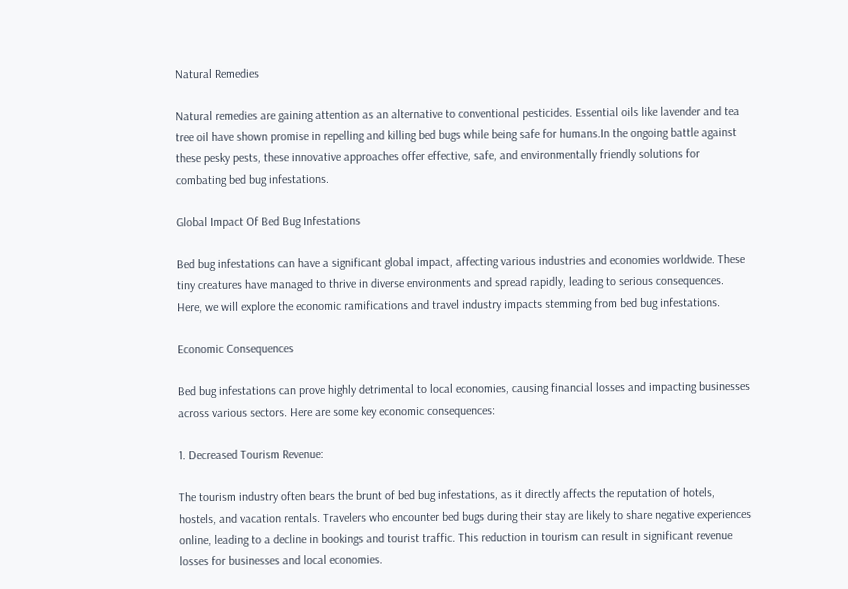Natural Remedies

Natural remedies are gaining attention as an alternative to conventional pesticides. Essential oils like lavender and tea tree oil have shown promise in repelling and killing bed bugs while being safe for humans.In the ongoing battle against these pesky pests, these innovative approaches offer effective, safe, and environmentally friendly solutions for combating bed bug infestations.

Global Impact Of Bed Bug Infestations

Bed bug infestations can have a significant global impact, affecting various industries and economies worldwide. These tiny creatures have managed to thrive in diverse environments and spread rapidly, leading to serious consequences. Here, we will explore the economic ramifications and travel industry impacts stemming from bed bug infestations.

Economic Consequences

Bed bug infestations can prove highly detrimental to local economies, causing financial losses and impacting businesses across various sectors. Here are some key economic consequences:

1. Decreased Tourism Revenue:

The tourism industry often bears the brunt of bed bug infestations, as it directly affects the reputation of hotels, hostels, and vacation rentals. Travelers who encounter bed bugs during their stay are likely to share negative experiences online, leading to a decline in bookings and tourist traffic. This reduction in tourism can result in significant revenue losses for businesses and local economies.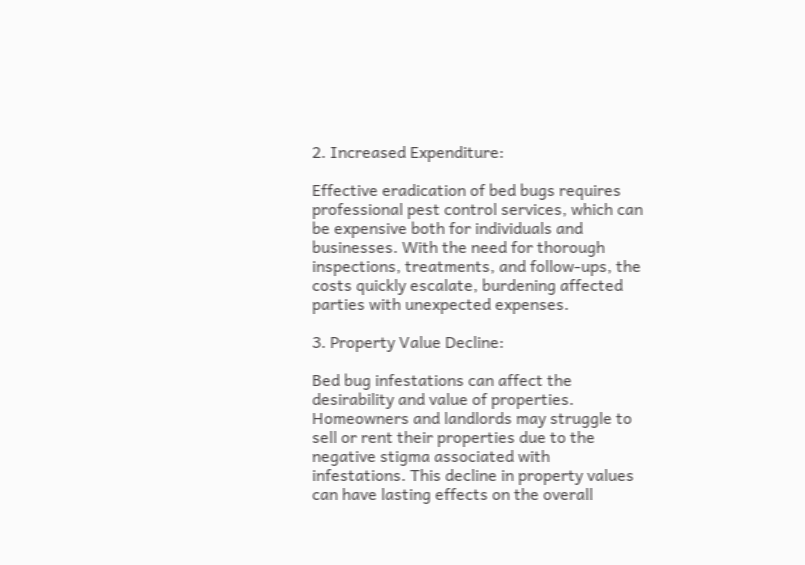2. Increased Expenditure:

Effective eradication of bed bugs requires professional pest control services, which can be expensive both for individuals and businesses. With the need for thorough inspections, treatments, and follow-ups, the costs quickly escalate, burdening affected parties with unexpected expenses.

3. Property Value Decline:

Bed bug infestations can affect the desirability and value of properties. Homeowners and landlords may struggle to sell or rent their properties due to the negative stigma associated with infestations. This decline in property values can have lasting effects on the overall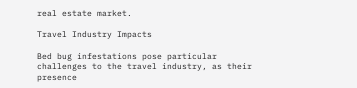real estate market.

Travel Industry Impacts

Bed bug infestations pose particular challenges to the travel industry, as their presence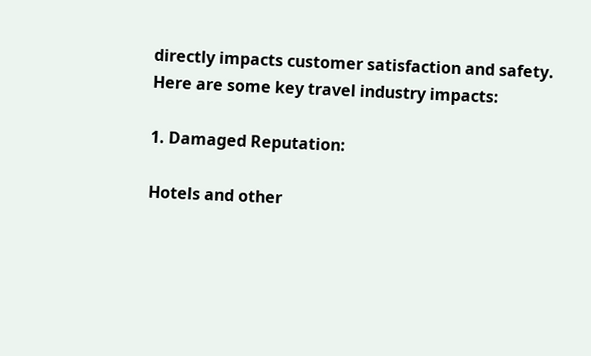directly impacts customer satisfaction and safety. Here are some key travel industry impacts:

1. Damaged Reputation:

Hotels and other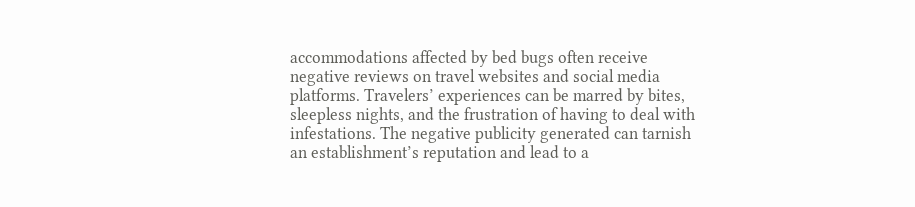accommodations affected by bed bugs often receive negative reviews on travel websites and social media platforms. Travelers’ experiences can be marred by bites, sleepless nights, and the frustration of having to deal with infestations. The negative publicity generated can tarnish an establishment’s reputation and lead to a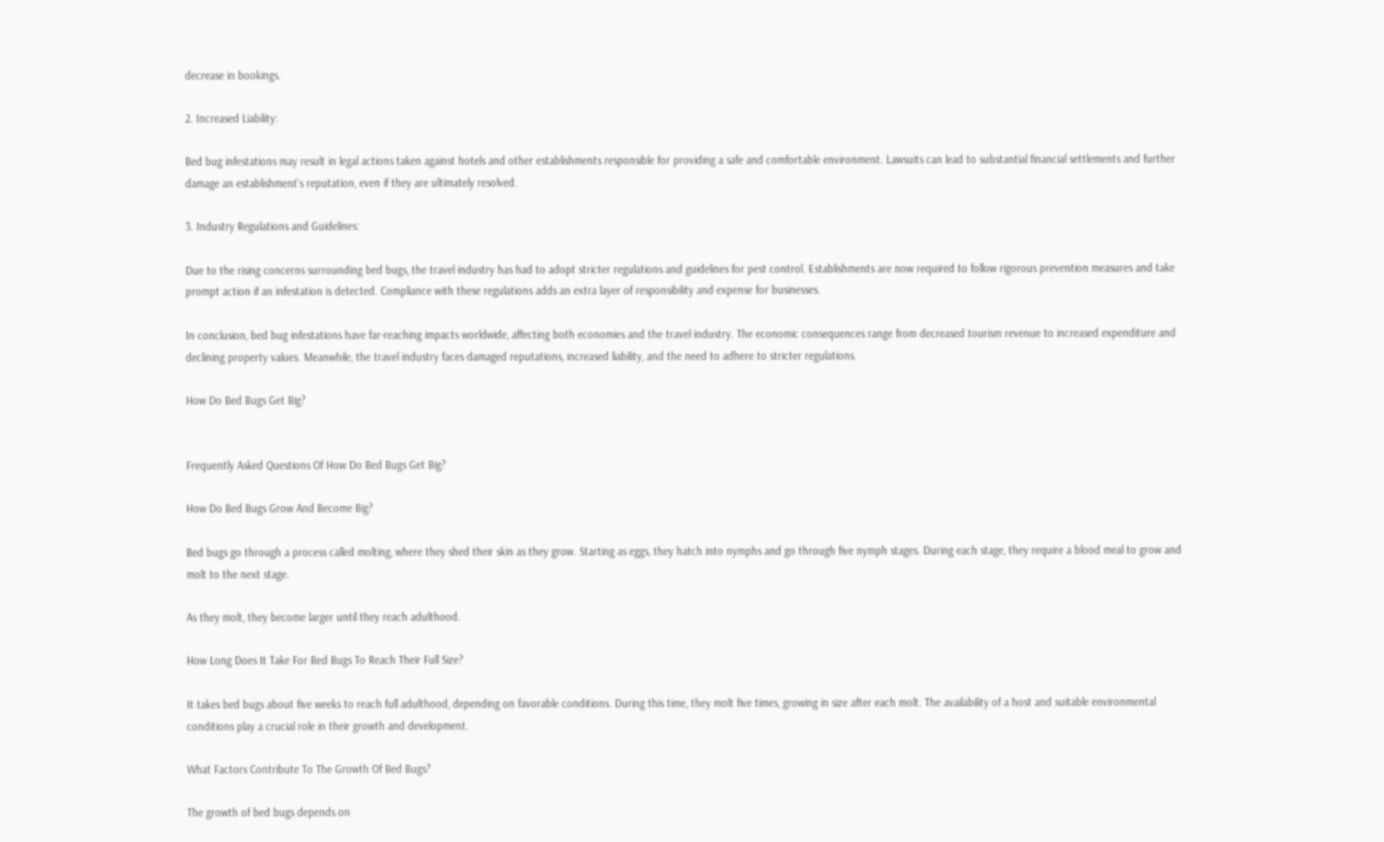decrease in bookings.

2. Increased Liability:

Bed bug infestations may result in legal actions taken against hotels and other establishments responsible for providing a safe and comfortable environment. Lawsuits can lead to substantial financial settlements and further damage an establishment’s reputation, even if they are ultimately resolved.

3. Industry Regulations and Guidelines:

Due to the rising concerns surrounding bed bugs, the travel industry has had to adopt stricter regulations and guidelines for pest control. Establishments are now required to follow rigorous prevention measures and take prompt action if an infestation is detected. Compliance with these regulations adds an extra layer of responsibility and expense for businesses.

In conclusion, bed bug infestations have far-reaching impacts worldwide, affecting both economies and the travel industry. The economic consequences range from decreased tourism revenue to increased expenditure and declining property values. Meanwhile, the travel industry faces damaged reputations, increased liability, and the need to adhere to stricter regulations.

How Do Bed Bugs Get Big?


Frequently Asked Questions Of How Do Bed Bugs Get Big?

How Do Bed Bugs Grow And Become Big?

Bed bugs go through a process called molting, where they shed their skin as they grow. Starting as eggs, they hatch into nymphs and go through five nymph stages. During each stage, they require a blood meal to grow and molt to the next stage.

As they molt, they become larger until they reach adulthood.

How Long Does It Take For Bed Bugs To Reach Their Full Size?

It takes bed bugs about five weeks to reach full adulthood, depending on favorable conditions. During this time, they molt five times, growing in size after each molt. The availability of a host and suitable environmental conditions play a crucial role in their growth and development.

What Factors Contribute To The Growth Of Bed Bugs?

The growth of bed bugs depends on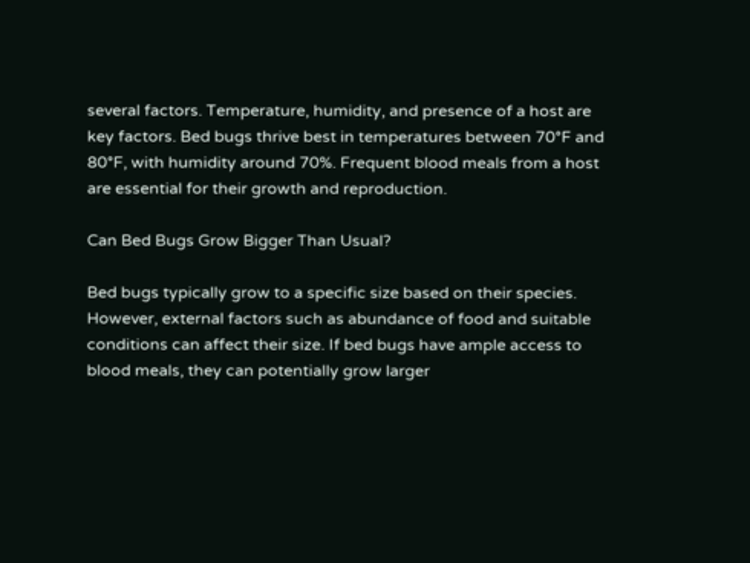several factors. Temperature, humidity, and presence of a host are key factors. Bed bugs thrive best in temperatures between 70°F and 80°F, with humidity around 70%. Frequent blood meals from a host are essential for their growth and reproduction.

Can Bed Bugs Grow Bigger Than Usual?

Bed bugs typically grow to a specific size based on their species. However, external factors such as abundance of food and suitable conditions can affect their size. If bed bugs have ample access to blood meals, they can potentially grow larger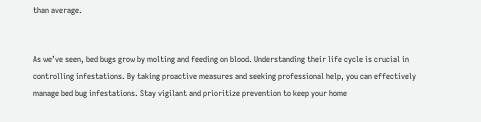than average.


As we’ve seen, bed bugs grow by molting and feeding on blood. Understanding their life cycle is crucial in controlling infestations. By taking proactive measures and seeking professional help, you can effectively manage bed bug infestations. Stay vigilant and prioritize prevention to keep your home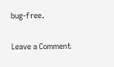bug-free.

Leave a Comment